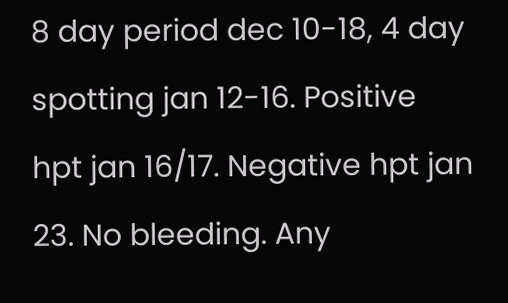8 day period dec 10-18, 4 day spotting jan 12-16. Positive hpt jan 16/17. Negative hpt jan 23. No bleeding. Any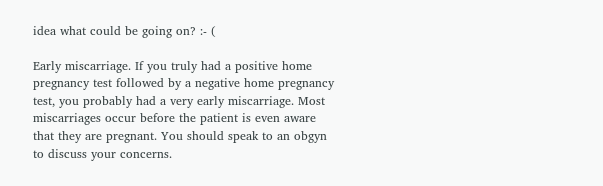idea what could be going on? :- (

Early miscarriage. If you truly had a positive home pregnancy test followed by a negative home pregnancy test, you probably had a very early miscarriage. Most miscarriages occur before the patient is even aware that they are pregnant. You should speak to an obgyn to discuss your concerns.